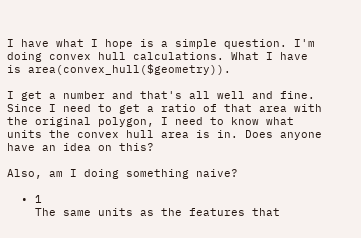I have what I hope is a simple question. I'm doing convex hull calculations. What I have is area(convex_hull($geometry)).

I get a number and that's all well and fine. Since I need to get a ratio of that area with the original polygon, I need to know what units the convex hull area is in. Does anyone have an idea on this?

Also, am I doing something naive?

  • 1
    The same units as the features that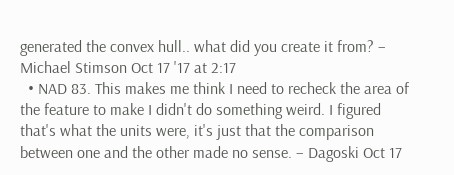generated the convex hull.. what did you create it from? – Michael Stimson Oct 17 '17 at 2:17
  • NAD 83. This makes me think I need to recheck the area of the feature to make I didn't do something weird. I figured that's what the units were, it's just that the comparison between one and the other made no sense. – Dagoski Oct 17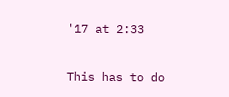'17 at 2:33

This has to do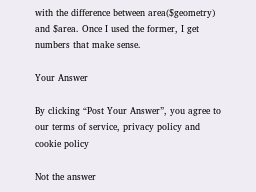with the difference between area($geometry) and $area. Once I used the former, I get numbers that make sense.

Your Answer

By clicking “Post Your Answer”, you agree to our terms of service, privacy policy and cookie policy

Not the answer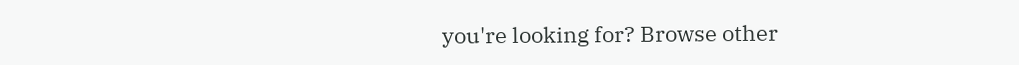you're looking for? Browse other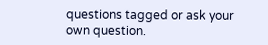questions tagged or ask your own question.